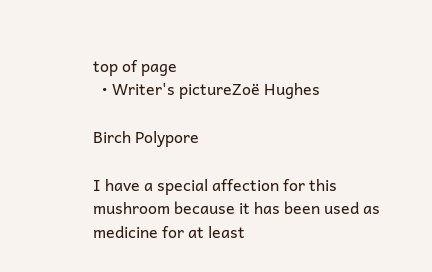top of page
  • Writer's pictureZoë Hughes

Birch Polypore

I have a special affection for this mushroom because it has been used as medicine for at least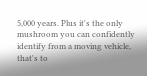5,000 years. Plus it's the only mushroom you can confidently identify from a moving vehicle, that's to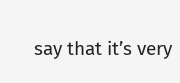say that it’s very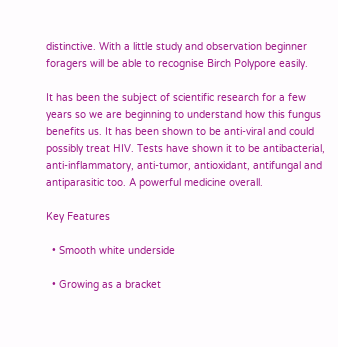distinctive. With a little study and observation beginner foragers will be able to recognise Birch Polypore easily.

It has been the subject of scientific research for a few years so we are beginning to understand how this fungus benefits us. It has been shown to be anti-viral and could possibly treat HIV. Tests have shown it to be antibacterial, anti-inflammatory, anti-tumor, antioxidant, antifungal and antiparasitic too. A powerful medicine overall.

Key Features

  • Smooth white underside

  • Growing as a bracket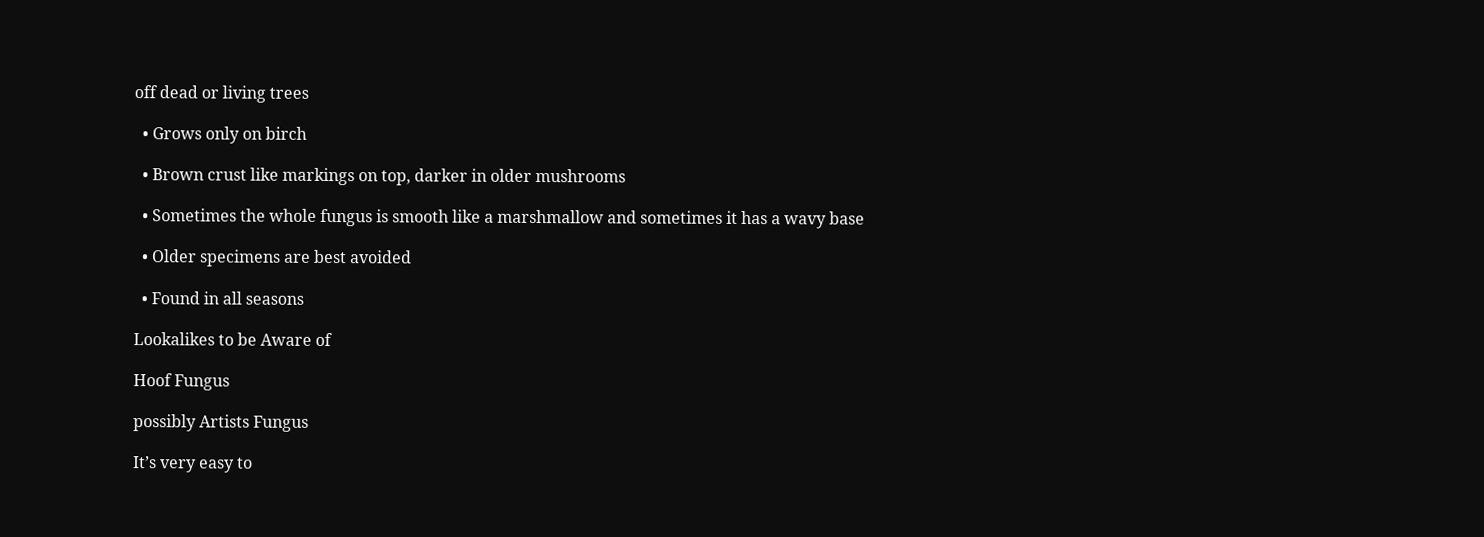off dead or living trees

  • Grows only on birch

  • Brown crust like markings on top, darker in older mushrooms

  • Sometimes the whole fungus is smooth like a marshmallow and sometimes it has a wavy base

  • Older specimens are best avoided

  • Found in all seasons

Lookalikes to be Aware of

Hoof Fungus

possibly Artists Fungus

It’s very easy to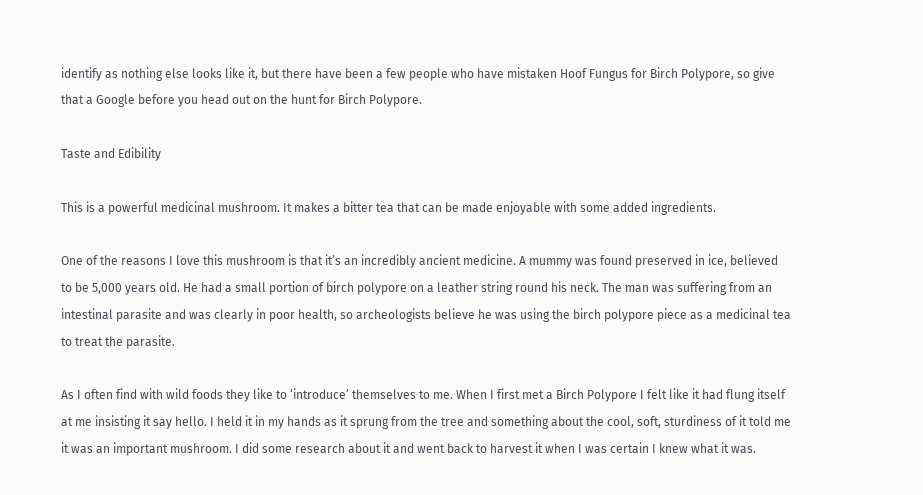identify as nothing else looks like it, but there have been a few people who have mistaken Hoof Fungus for Birch Polypore, so give that a Google before you head out on the hunt for Birch Polypore.

Taste and Edibility

This is a powerful medicinal mushroom. It makes a bitter tea that can be made enjoyable with some added ingredients.

One of the reasons I love this mushroom is that it’s an incredibly ancient medicine. A mummy was found preserved in ice, believed to be 5,000 years old. He had a small portion of birch polypore on a leather string round his neck. The man was suffering from an intestinal parasite and was clearly in poor health, so archeologists believe he was using the birch polypore piece as a medicinal tea to treat the parasite.

As I often find with wild foods they like to ‘introduce’ themselves to me. When I first met a Birch Polypore I felt like it had flung itself at me insisting it say hello. I held it in my hands as it sprung from the tree and something about the cool, soft, sturdiness of it told me it was an important mushroom. I did some research about it and went back to harvest it when I was certain I knew what it was.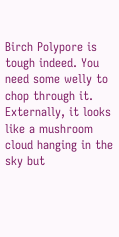Birch Polypore is tough indeed. You need some welly to chop through it. Externally, it looks like a mushroom cloud hanging in the sky but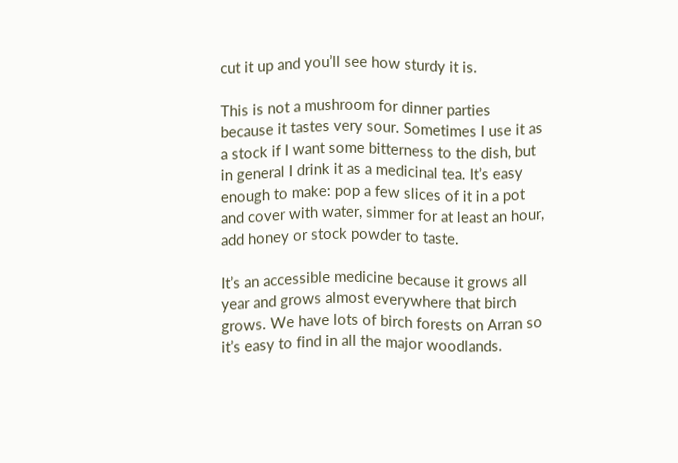cut it up and you’ll see how sturdy it is.

This is not a mushroom for dinner parties because it tastes very sour. Sometimes I use it as a stock if I want some bitterness to the dish, but in general I drink it as a medicinal tea. It’s easy enough to make: pop a few slices of it in a pot and cover with water, simmer for at least an hour, add honey or stock powder to taste.

It’s an accessible medicine because it grows all year and grows almost everywhere that birch grows. We have lots of birch forests on Arran so it’s easy to find in all the major woodlands.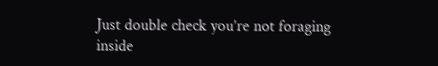Just double check you’re not foraging inside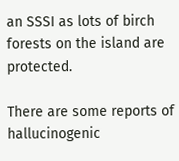an SSSI as lots of birch forests on the island are protected.

There are some reports of hallucinogenic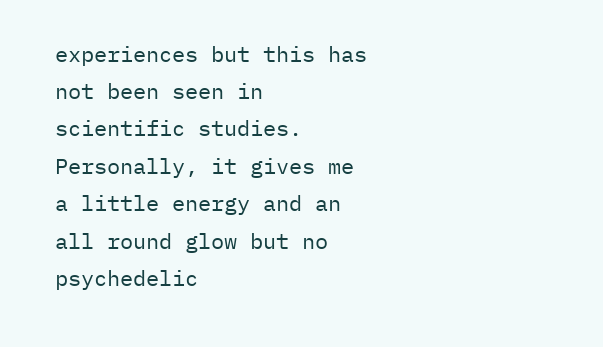experiences but this has not been seen in scientific studies. Personally, it gives me a little energy and an all round glow but no psychedelic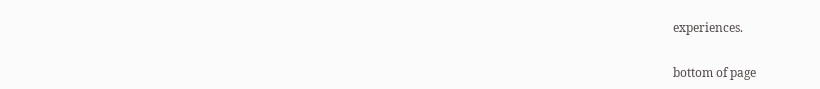experiences.


bottom of page